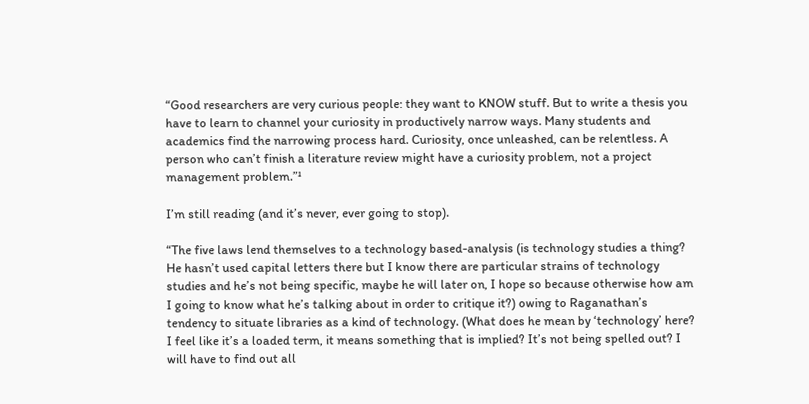“Good researchers are very curious people: they want to KNOW stuff. But to write a thesis you have to learn to channel your curiosity in productively narrow ways. Many students and academics find the narrowing process hard. Curiosity, once unleashed, can be relentless. A person who can’t finish a literature review might have a curiosity problem, not a project management problem.”¹

I’m still reading (and it’s never, ever going to stop).

“The five laws lend themselves to a technology based-analysis (is technology studies a thing? He hasn’t used capital letters there but I know there are particular strains of technology studies and he’s not being specific, maybe he will later on, I hope so because otherwise how am I going to know what he’s talking about in order to critique it?) owing to Raganathan’s tendency to situate libraries as a kind of technology. (What does he mean by ‘technology’ here? I feel like it’s a loaded term, it means something that is implied? It’s not being spelled out? I will have to find out all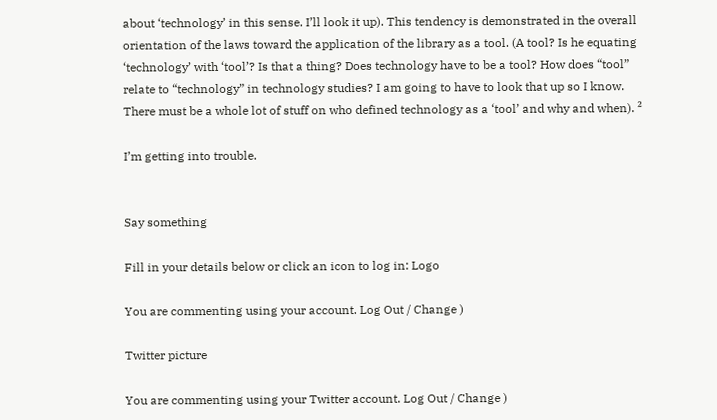about ‘technology’ in this sense. I’ll look it up). This tendency is demonstrated in the overall orientation of the laws toward the application of the library as a tool. (A tool? Is he equating ‘technology’ with ‘tool’? Is that a thing? Does technology have to be a tool? How does “tool” relate to “technology” in technology studies? I am going to have to look that up so I know. There must be a whole lot of stuff on who defined technology as a ‘tool’ and why and when). ²

I’m getting into trouble.


Say something

Fill in your details below or click an icon to log in: Logo

You are commenting using your account. Log Out / Change )

Twitter picture

You are commenting using your Twitter account. Log Out / Change )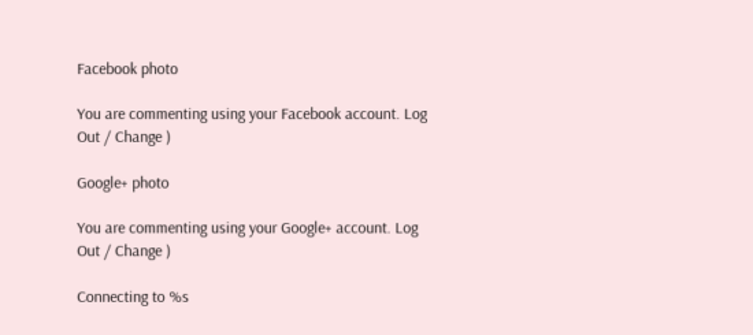Facebook photo

You are commenting using your Facebook account. Log Out / Change )

Google+ photo

You are commenting using your Google+ account. Log Out / Change )

Connecting to %s